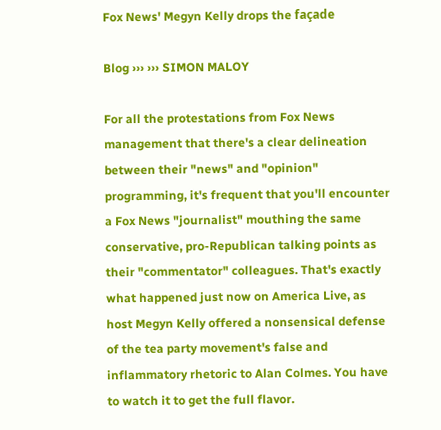Fox News' Megyn Kelly drops the façade

Blog ››› ››› SIMON MALOY

For all the protestations from Fox News management that there's a clear delineation between their "news" and "opinion" programming, it's frequent that you'll encounter a Fox News "journalist" mouthing the same conservative, pro-Republican talking points as their "commentator" colleagues. That's exactly what happened just now on America Live, as host Megyn Kelly offered a nonsensical defense of the tea party movement's false and inflammatory rhetoric to Alan Colmes. You have to watch it to get the full flavor.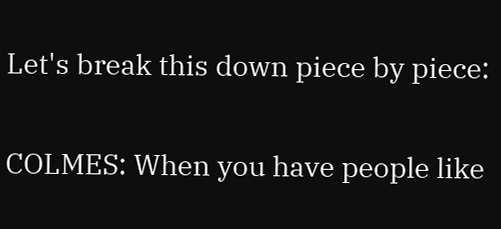Let's break this down piece by piece:

COLMES: When you have people like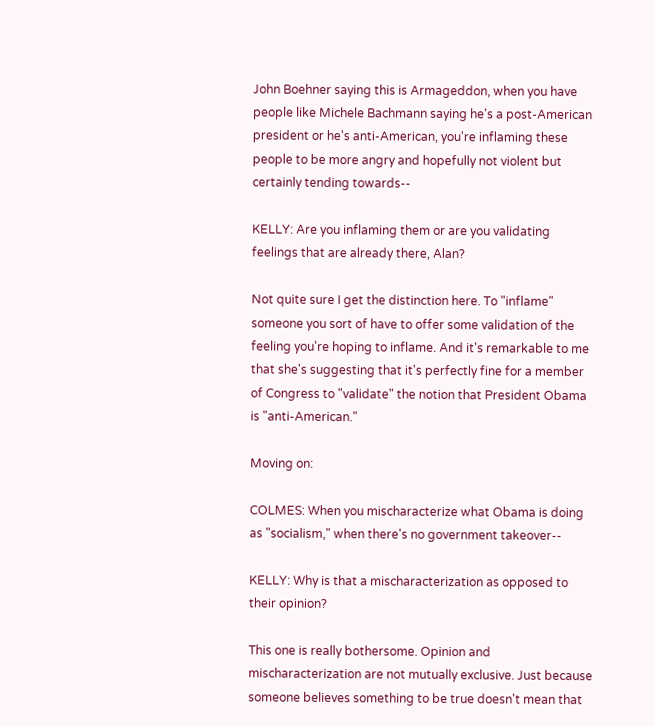John Boehner saying this is Armageddon, when you have people like Michele Bachmann saying he's a post-American president or he's anti-American, you're inflaming these people to be more angry and hopefully not violent but certainly tending towards--

KELLY: Are you inflaming them or are you validating feelings that are already there, Alan?

Not quite sure I get the distinction here. To "inflame" someone you sort of have to offer some validation of the feeling you're hoping to inflame. And it's remarkable to me that she's suggesting that it's perfectly fine for a member of Congress to "validate" the notion that President Obama is "anti-American."

Moving on:

COLMES: When you mischaracterize what Obama is doing as "socialism," when there's no government takeover--

KELLY: Why is that a mischaracterization as opposed to their opinion?

This one is really bothersome. Opinion and mischaracterization are not mutually exclusive. Just because someone believes something to be true doesn't mean that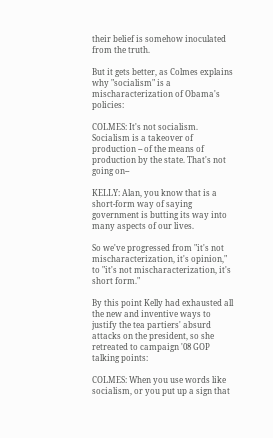their belief is somehow inoculated from the truth.

But it gets better, as Colmes explains why "socialism" is a mischaracterization of Obama's policies:

COLMES: It's not socialism. Socialism is a takeover of production -- of the means of production by the state. That's not going on--

KELLY: Alan, you know that is a short-form way of saying government is butting its way into many aspects of our lives.

So we've progressed from "it's not mischaracterization, it's opinion," to "it's not mischaracterization, it's short form."

By this point Kelly had exhausted all the new and inventive ways to justify the tea partiers' absurd attacks on the president, so she retreated to campaign '08 GOP talking points:

COLMES: When you use words like socialism, or you put up a sign that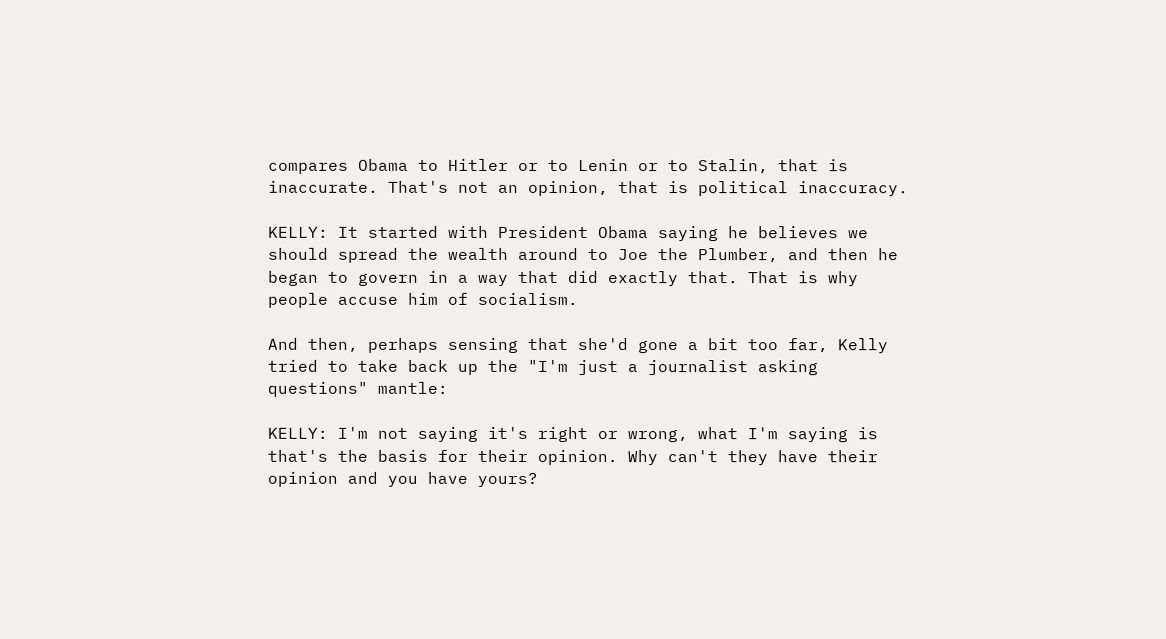compares Obama to Hitler or to Lenin or to Stalin, that is inaccurate. That's not an opinion, that is political inaccuracy.

KELLY: It started with President Obama saying he believes we should spread the wealth around to Joe the Plumber, and then he began to govern in a way that did exactly that. That is why people accuse him of socialism.

And then, perhaps sensing that she'd gone a bit too far, Kelly tried to take back up the "I'm just a journalist asking questions" mantle:

KELLY: I'm not saying it's right or wrong, what I'm saying is that's the basis for their opinion. Why can't they have their opinion and you have yours?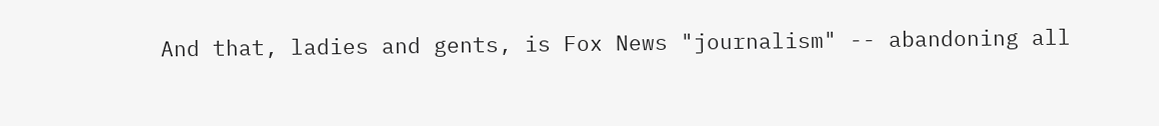And that, ladies and gents, is Fox News "journalism" -- abandoning all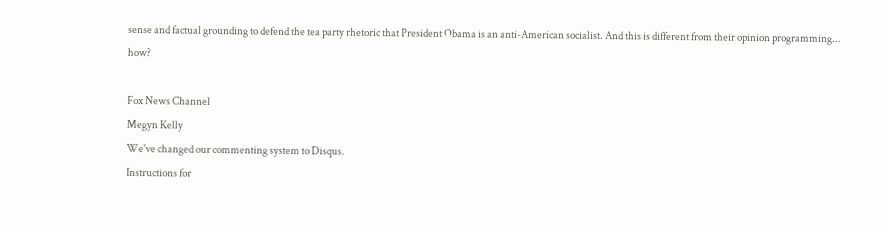sense and factual grounding to defend the tea party rhetoric that President Obama is an anti-American socialist. And this is different from their opinion programming... how?

Fox News Channel
Megyn Kelly
We've changed our commenting system to Disqus.
Instructions for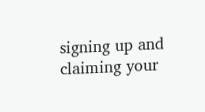signing up and claiming your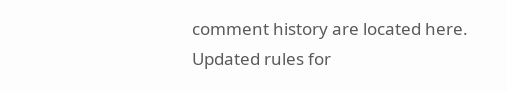comment history are located here.
Updated rules for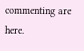commenting are here.